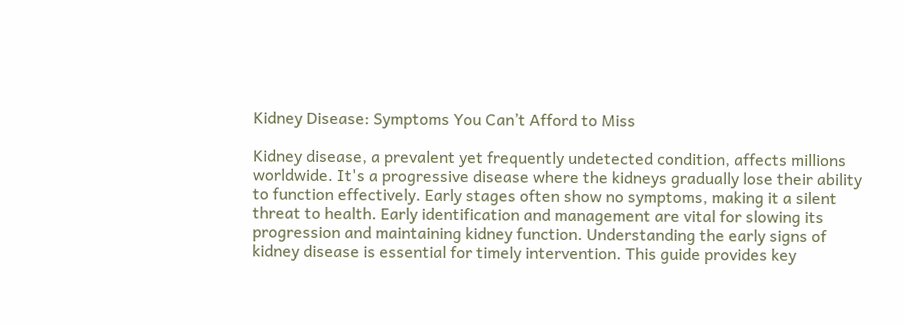Kidney Disease: Symptoms You Can’t Afford to Miss

Kidney disease, a prevalent yet frequently undetected condition, affects millions worldwide. It's a progressive disease where the kidneys gradually lose their ability to function effectively. Early stages often show no symptoms, making it a silent threat to health. Early identification and management are vital for slowing its progression and maintaining kidney function. Understanding the early signs of kidney disease is essential for timely intervention. This guide provides key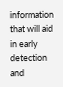information that will aid in early detection and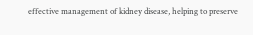effective management of kidney disease, helping to preserve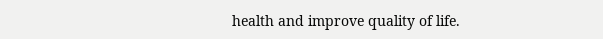health and improve quality of life.